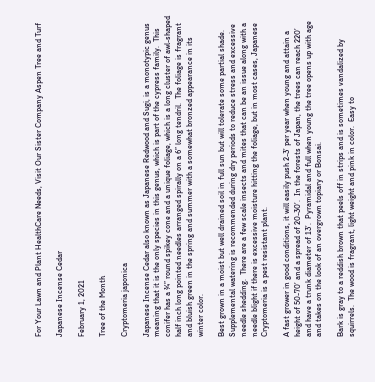For Your Lawn and Plant HealthCare Needs, Visit Our Sister Company Aspen Tree and Turf

Japanese Incense Cedar

February 1, 2021

Tree of the Month

Cryptomeria japonica

Japanese Incense Cedar also known as Japanese Redwood and Sugi, is a monotypic genus meaning that it is the only species in this genus, which is part of the cypress family.  This conifer has a ¾” round spikey cone and a unique foliage, which is a long cluster of awl-shaped half inch long pointed needles arranged spirally on a 6” long tendril.  The foliage is fragrant and bluish green in the spring and summer with a somewhat bronzed appearance in its winter color.

Best grown in a moist but well drained soil in full sun but will tolerate some partial shade.  Supplemental watering is recommended during dry periods to reduce stress and excessive needle shedding.  There are a few scale insects and mites that can be an issue along with a needle blight if there is excessive moisture hitting the foliage, but in most cases, Japanese Cryptomeria is a pest resistant plant.

A fast grower in good conditions, it will easily push 2-3’ per year when young and attain a height of 50-70’ and a spread of 20-30’.  In the forests of Japan, the trees can reach 220’ and have a trunk diameter of 13’.  Pyramidal and full when young the tree opens up with age and takes on the look of an overgrown topiary or Bonsai.

Bark is gray to a reddish brown that peels off in strips and is sometimes vandalized by squirrels.  The wood is fragrant, light weight and pink in color.  Easy to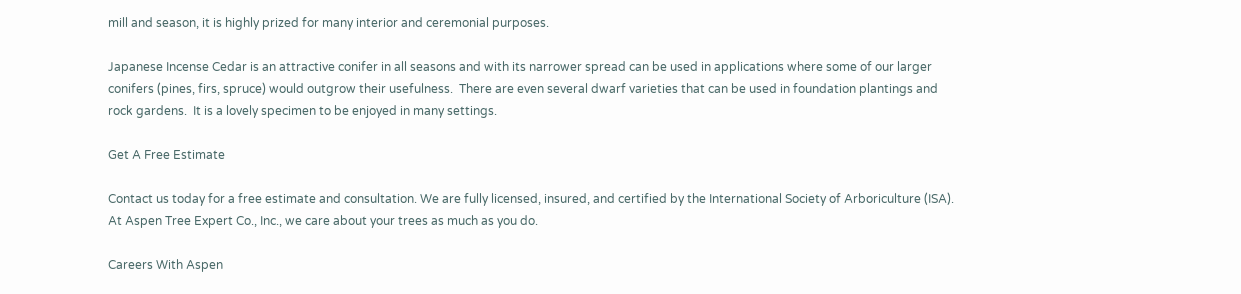mill and season, it is highly prized for many interior and ceremonial purposes.

Japanese Incense Cedar is an attractive conifer in all seasons and with its narrower spread can be used in applications where some of our larger conifers (pines, firs, spruce) would outgrow their usefulness.  There are even several dwarf varieties that can be used in foundation plantings and rock gardens.  It is a lovely specimen to be enjoyed in many settings.

Get A Free Estimate

Contact us today for a free estimate and consultation. We are fully licensed, insured, and certified by the International Society of Arboriculture (ISA). At Aspen Tree Expert Co., Inc., we care about your trees as much as you do.

Careers With Aspen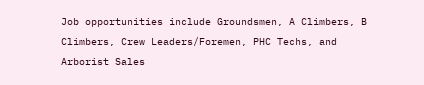Job opportunities include Groundsmen, A Climbers, B Climbers, Crew Leaders/Foremen, PHC Techs, and Arborist Sales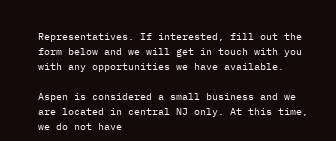Representatives. If interested, fill out the form below and we will get in touch with you with any opportunities we have available.

Aspen is considered a small business and we are located in central NJ only. At this time, we do not have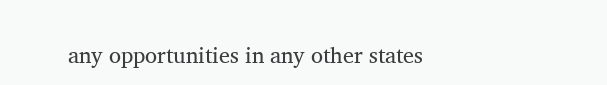any opportunities in any other states